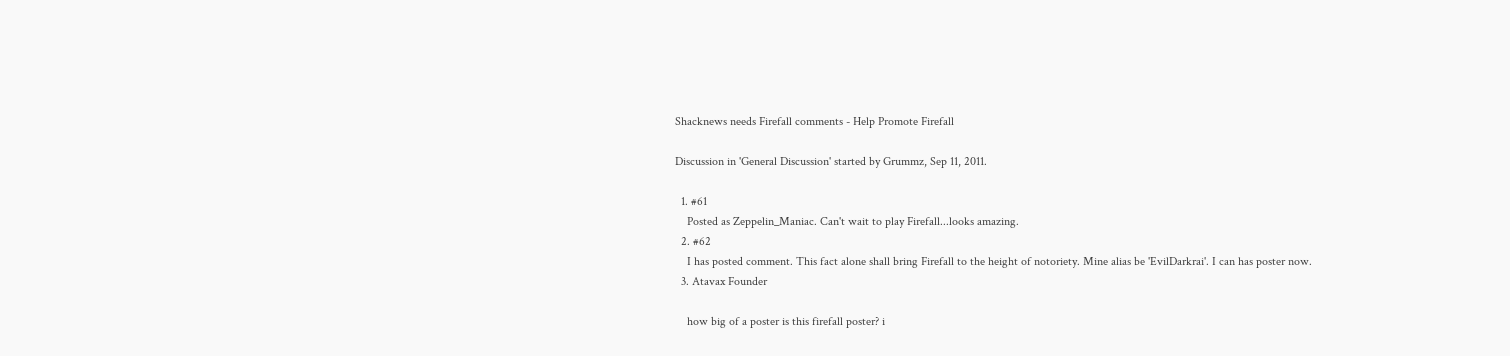Shacknews needs Firefall comments - Help Promote Firefall

Discussion in 'General Discussion' started by Grummz, Sep 11, 2011.

  1. #61
    Posted as Zeppelin_Maniac. Can't wait to play Firefall...looks amazing.
  2. #62
    I has posted comment. This fact alone shall bring Firefall to the height of notoriety. Mine alias be 'EvilDarkrai'. I can has poster now.
  3. Atavax Founder

    how big of a poster is this firefall poster? i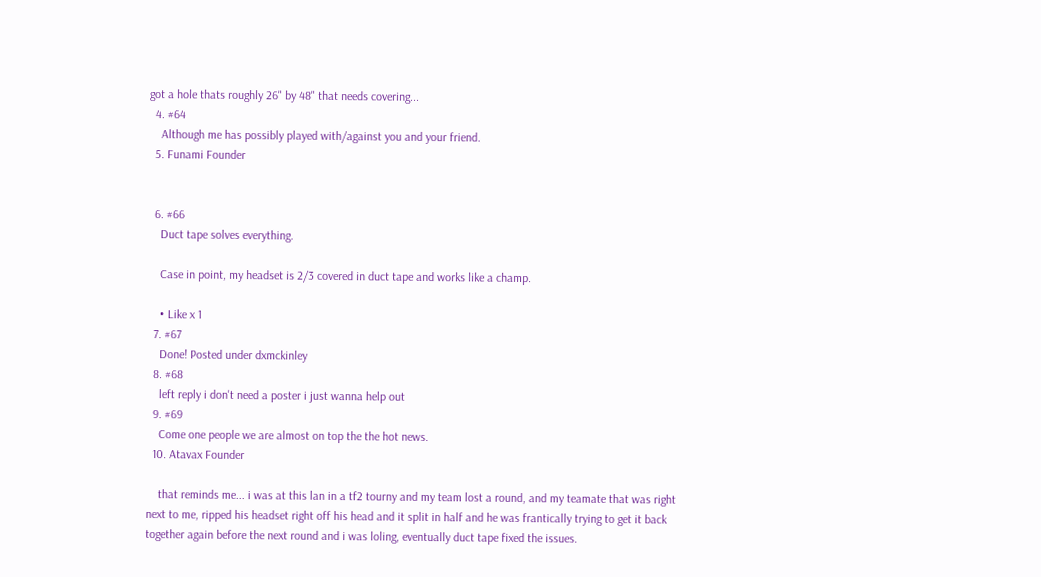got a hole thats roughly 26" by 48" that needs covering...
  4. #64
    Although me has possibly played with/against you and your friend.
  5. Funami Founder


  6. #66
    Duct tape solves everything.

    Case in point, my headset is 2/3 covered in duct tape and works like a champ.

    • Like x 1
  7. #67
    Done! Posted under dxmckinley
  8. #68
    left reply i don't need a poster i just wanna help out
  9. #69
    Come one people we are almost on top the the hot news.
  10. Atavax Founder

    that reminds me... i was at this lan in a tf2 tourny and my team lost a round, and my teamate that was right next to me, ripped his headset right off his head and it split in half and he was frantically trying to get it back together again before the next round and i was loling, eventually duct tape fixed the issues.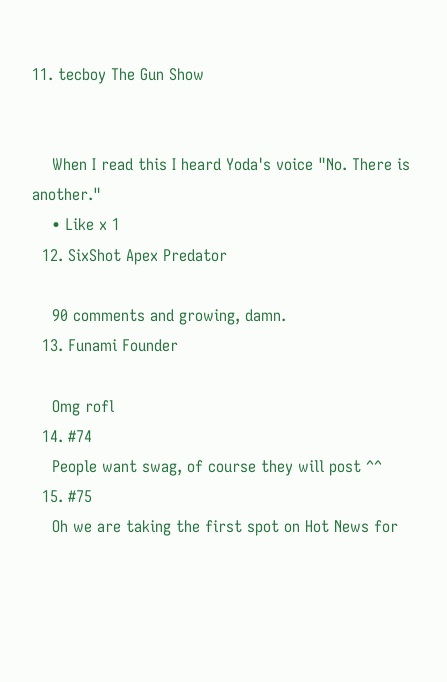11. tecboy The Gun Show


    When I read this I heard Yoda's voice "No. There is another."
    • Like x 1
  12. SixShot Apex Predator

    90 comments and growing, damn.
  13. Funami Founder

    Omg rofl
  14. #74
    People want swag, of course they will post ^^
  15. #75
    Oh we are taking the first spot on Hot News for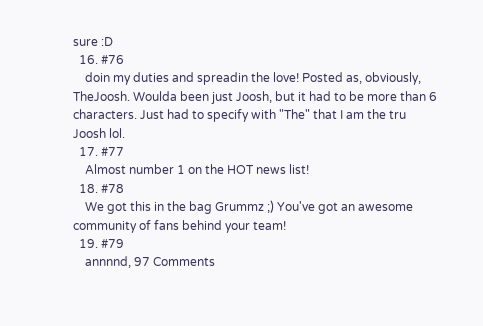sure :D
  16. #76
    doin my duties and spreadin the love! Posted as, obviously, TheJoosh. Woulda been just Joosh, but it had to be more than 6 characters. Just had to specify with "The" that I am the tru Joosh lol.
  17. #77
    Almost number 1 on the HOT news list!
  18. #78
    We got this in the bag Grummz ;) You've got an awesome community of fans behind your team!
  19. #79
    annnnd, 97 Comments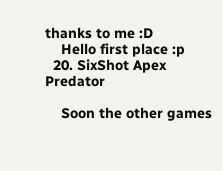thanks to me :D
    Hello first place :p
  20. SixShot Apex Predator

    Soon the other games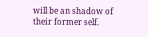will be an shadow of their former self.